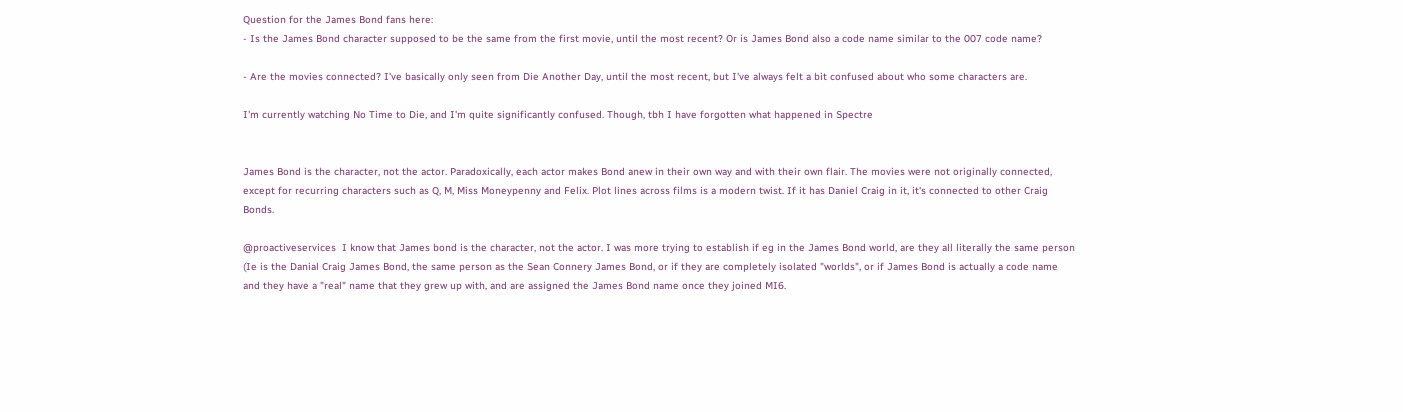Question for the James Bond fans here:
- Is the James Bond character supposed to be the same from the first movie, until the most recent? Or is James Bond also a code name similar to the 007 code name?

- Are the movies connected? I've basically only seen from Die Another Day, until the most recent, but I've always felt a bit confused about who some characters are.

I'm currently watching No Time to Die, and I'm quite significantly confused. Though, tbh I have forgotten what happened in Spectre


James Bond is the character, not the actor. Paradoxically, each actor makes Bond anew in their own way and with their own flair. The movies were not originally connected, except for recurring characters such as Q, M, Miss Moneypenny and Felix. Plot lines across films is a modern twist. If it has Daniel Craig in it, it's connected to other Craig Bonds.

@proactiveservices  I know that James bond is the character, not the actor. I was more trying to establish if eg in the James Bond world, are they all literally the same person (Ie is the Danial Craig James Bond, the same person as the Sean Connery James Bond, or if they are completely isolated "worlds", or if James Bond is actually a code name and they have a "real" name that they grew up with, and are assigned the James Bond name once they joined MI6.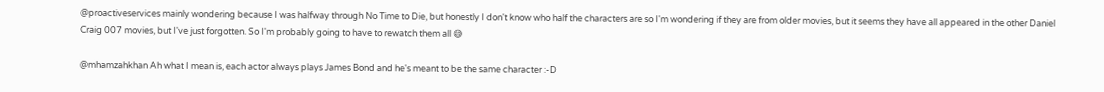@proactiveservices mainly wondering because I was halfway through No Time to Die, but honestly I don't know who half the characters are so I'm wondering if they are from older movies, but it seems they have all appeared in the other Daniel Craig 007 movies, but I've just forgotten. So I'm probably going to have to rewatch them all 😅

@mhamzahkhan Ah what I mean is, each actor always plays James Bond and he's meant to be the same character :-D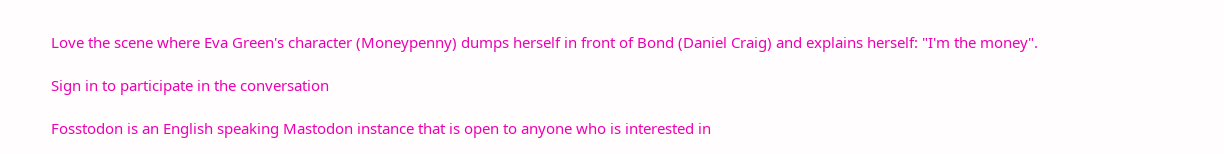Love the scene where Eva Green's character (Moneypenny) dumps herself in front of Bond (Daniel Craig) and explains herself: "I'm the money".

Sign in to participate in the conversation

Fosstodon is an English speaking Mastodon instance that is open to anyone who is interested in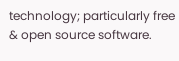technology; particularly free & open source software.